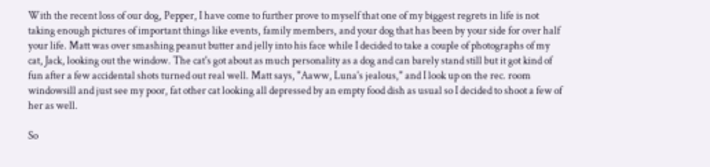With the recent loss of our dog, Pepper, I have come to further prove to myself that one of my biggest regrets in life is not taking enough pictures of important things like events, family members, and your dog that has been by your side for over half your life. Matt was over smashing peanut butter and jelly into his face while I decided to take a couple of photographs of my cat, Jack, looking out the window. The cat's got about as much personality as a dog and can barely stand still but it got kind of fun after a few accidental shots turned out real well. Matt says, "Aaww, Luna's jealous," and I look up on the rec. room windowsill and just see my poor, fat other cat looking all depressed by an empty food dish as usual so I decided to shoot a few of her as well.

So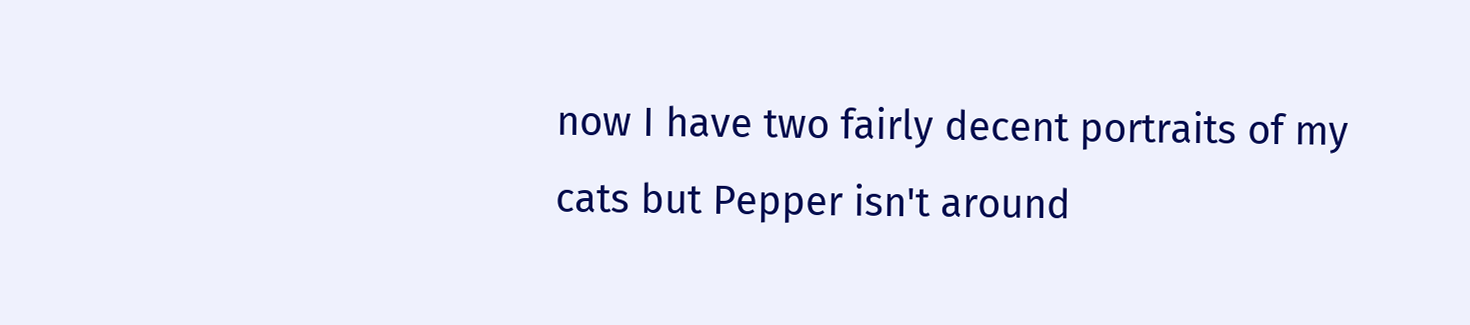now I have two fairly decent portraits of my cats but Pepper isn't around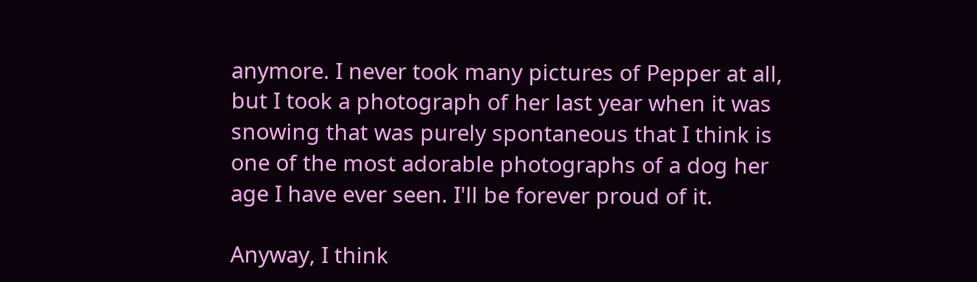anymore. I never took many pictures of Pepper at all, but I took a photograph of her last year when it was snowing that was purely spontaneous that I think is one of the most adorable photographs of a dog her age I have ever seen. I'll be forever proud of it.

Anyway, I think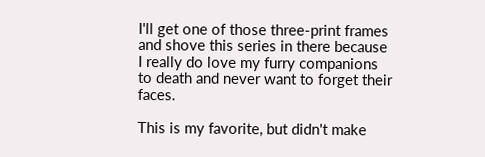I'll get one of those three-print frames and shove this series in there because I really do love my furry companions to death and never want to forget their faces.

This is my favorite, but didn't make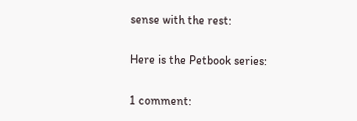sense with the rest:

Here is the Petbook series:

1 comment: